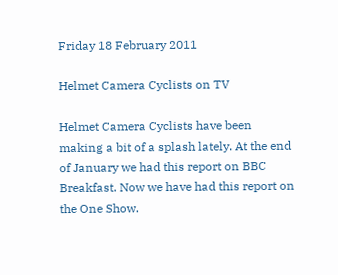Friday 18 February 2011

Helmet Camera Cyclists on TV

Helmet Camera Cyclists have been making a bit of a splash lately. At the end of January we had this report on BBC Breakfast. Now we have had this report on the One Show.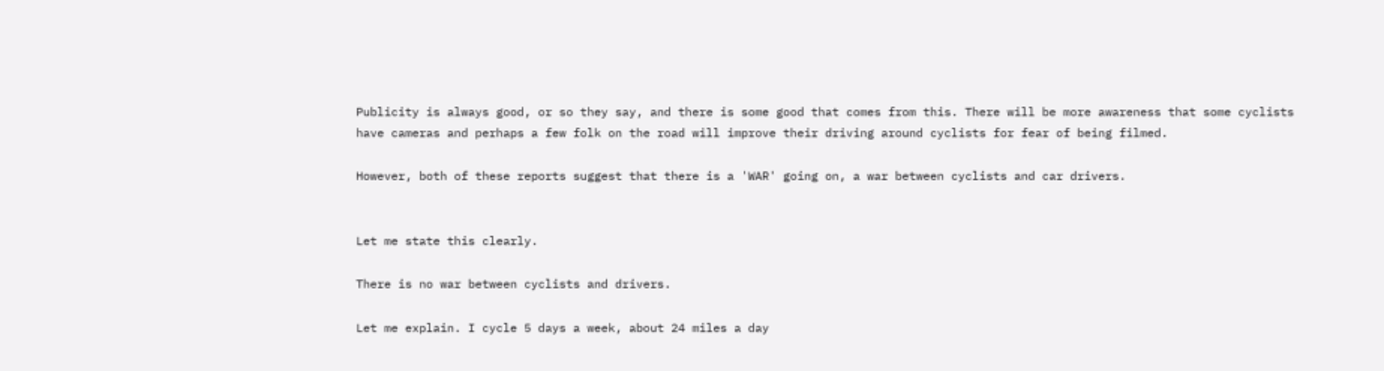Publicity is always good, or so they say, and there is some good that comes from this. There will be more awareness that some cyclists have cameras and perhaps a few folk on the road will improve their driving around cyclists for fear of being filmed.

However, both of these reports suggest that there is a 'WAR' going on, a war between cyclists and car drivers.


Let me state this clearly.

There is no war between cyclists and drivers.

Let me explain. I cycle 5 days a week, about 24 miles a day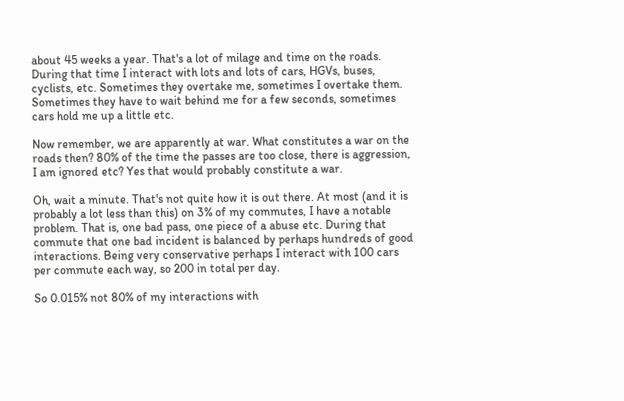about 45 weeks a year. That's a lot of milage and time on the roads. During that time I interact with lots and lots of cars, HGVs, buses, cyclists, etc. Sometimes they overtake me, sometimes I overtake them. Sometimes they have to wait behind me for a few seconds, sometimes cars hold me up a little etc.

Now remember, we are apparently at war. What constitutes a war on the roads then? 80% of the time the passes are too close, there is aggression, I am ignored etc? Yes that would probably constitute a war.

Oh, wait a minute. That's not quite how it is out there. At most (and it is probably a lot less than this) on 3% of my commutes, I have a notable problem. That is, one bad pass, one piece of a abuse etc. During that commute that one bad incident is balanced by perhaps hundreds of good interactions. Being very conservative perhaps I interact with 100 cars per commute each way, so 200 in total per day.

So 0.015% not 80% of my interactions with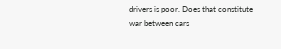drivers is poor. Does that constitute war between cars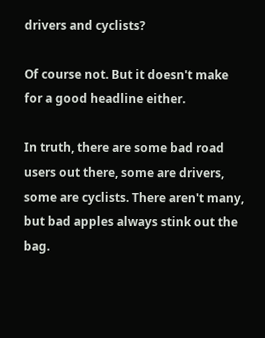drivers and cyclists?

Of course not. But it doesn't make for a good headline either.

In truth, there are some bad road users out there, some are drivers, some are cyclists. There aren't many, but bad apples always stink out the bag.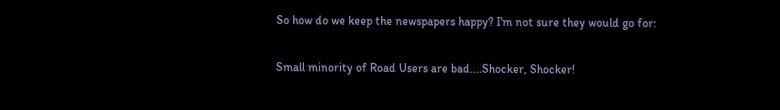So how do we keep the newspapers happy? I'm not sure they would go for:

Small minority of Road Users are bad....Shocker, Shocker!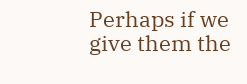Perhaps if we give them the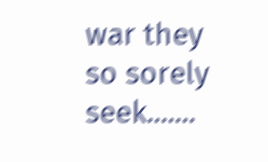war they so sorely seek.......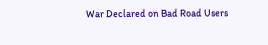War Declared on Bad Road Users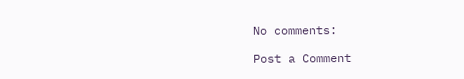No comments:

Post a Comment